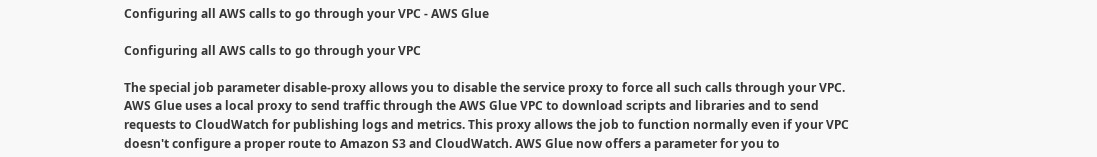Configuring all AWS calls to go through your VPC - AWS Glue

Configuring all AWS calls to go through your VPC

The special job parameter disable-proxy allows you to disable the service proxy to force all such calls through your VPC. AWS Glue uses a local proxy to send traffic through the AWS Glue VPC to download scripts and libraries and to send requests to CloudWatch for publishing logs and metrics. This proxy allows the job to function normally even if your VPC doesn't configure a proper route to Amazon S3 and CloudWatch. AWS Glue now offers a parameter for you to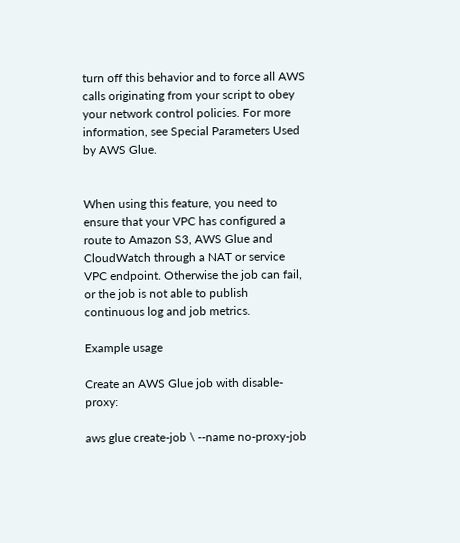turn off this behavior and to force all AWS calls originating from your script to obey your network control policies. For more information, see Special Parameters Used by AWS Glue.


When using this feature, you need to ensure that your VPC has configured a route to Amazon S3, AWS Glue and CloudWatch through a NAT or service VPC endpoint. Otherwise the job can fail, or the job is not able to publish continuous log and job metrics.

Example usage

Create an AWS Glue job with disable-proxy:

aws glue create-job \ --name no-proxy-job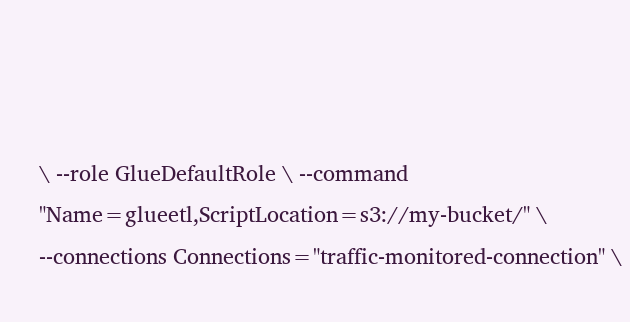\ --role GlueDefaultRole \ --command "Name=glueetl,ScriptLocation=s3://my-bucket/" \ --connections Connections="traffic-monitored-connection" \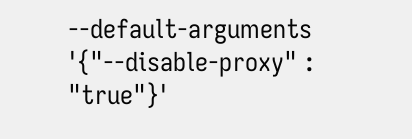--default-arguments '{"--disable-proxy" : "true"}'